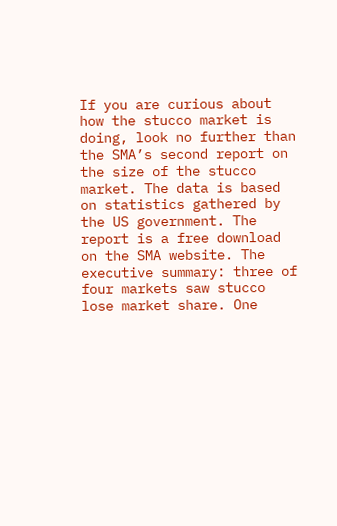If you are curious about how the stucco market is doing, look no further than the SMA’s second report on the size of the stucco market. The data is based on statistics gathered by the US government. The report is a free download on the SMA website. The executive summary: three of four markets saw stucco lose market share. One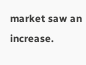market saw an increase.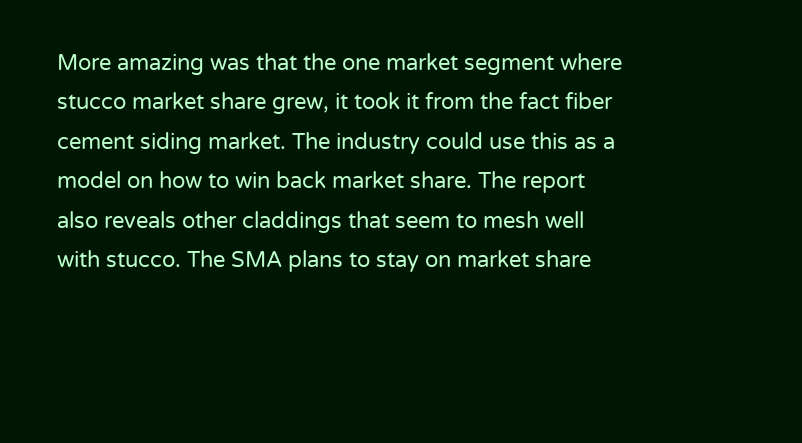More amazing was that the one market segment where stucco market share grew, it took it from the fact fiber cement siding market. The industry could use this as a model on how to win back market share. The report also reveals other claddings that seem to mesh well with stucco. The SMA plans to stay on market share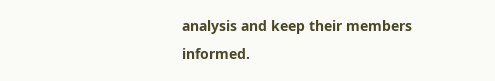analysis and keep their members informed.